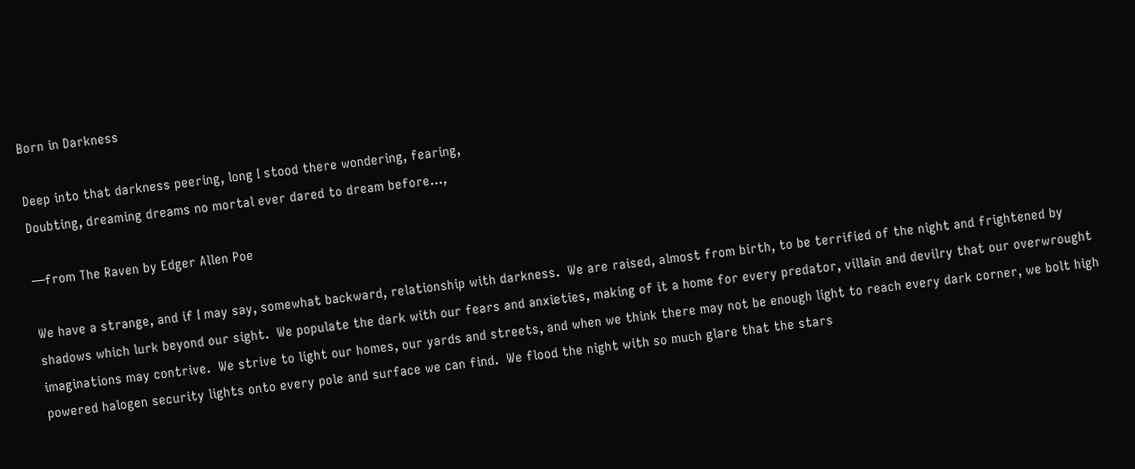Born in Darkness

Deep into that darkness peering, long I stood there wondering, fearing,
Doubting, dreaming dreams no mortal ever dared to dream before…,

—from The Raven by Edger Allen Poe

We have a strange, and if I may say, somewhat backward, relationship with darkness.  We are raised, almost from birth, to be terrified of the night and frightened by shadows which lurk beyond our sight.  We populate the dark with our fears and anxieties, making of it a home for every predator, villain and devilry that our overwrought imaginations may contrive.  We strive to light our homes, our yards and streets, and when we think there may not be enough light to reach every dark corner, we bolt high powered halogen security lights onto every pole and surface we can find.  We flood the night with so much glare that the stars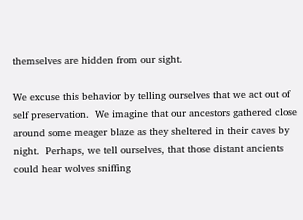themselves are hidden from our sight.

We excuse this behavior by telling ourselves that we act out of self preservation.  We imagine that our ancestors gathered close around some meager blaze as they sheltered in their caves by night.  Perhaps, we tell ourselves, that those distant ancients could hear wolves sniffing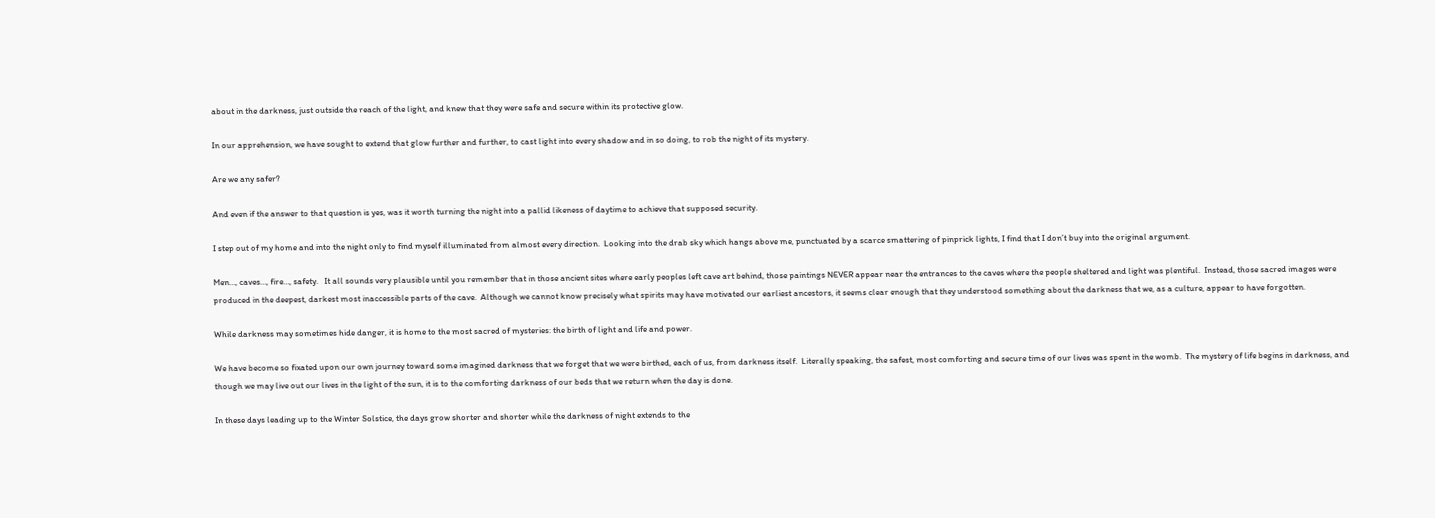about in the darkness, just outside the reach of the light, and knew that they were safe and secure within its protective glow.

In our apprehension, we have sought to extend that glow further and further, to cast light into every shadow and in so doing, to rob the night of its mystery.

Are we any safer?

And even if the answer to that question is yes, was it worth turning the night into a pallid likeness of daytime to achieve that supposed security.

I step out of my home and into the night only to find myself illuminated from almost every direction.  Looking into the drab sky which hangs above me, punctuated by a scarce smattering of pinprick lights, I find that I don’t buy into the original argument.

Men…, caves…, fire…, safety.   It all sounds very plausible until you remember that in those ancient sites where early peoples left cave art behind, those paintings NEVER appear near the entrances to the caves where the people sheltered and light was plentiful.  Instead, those sacred images were produced in the deepest, darkest most inaccessible parts of the cave.  Although we cannot know precisely what spirits may have motivated our earliest ancestors, it seems clear enough that they understood something about the darkness that we, as a culture, appear to have forgotten.

While darkness may sometimes hide danger, it is home to the most sacred of mysteries: the birth of light and life and power.

We have become so fixated upon our own journey toward some imagined darkness that we forget that we were birthed, each of us, from darkness itself.  Literally speaking, the safest, most comforting and secure time of our lives was spent in the womb.  The mystery of life begins in darkness, and though we may live out our lives in the light of the sun, it is to the comforting darkness of our beds that we return when the day is done.

In these days leading up to the Winter Solstice, the days grow shorter and shorter while the darkness of night extends to the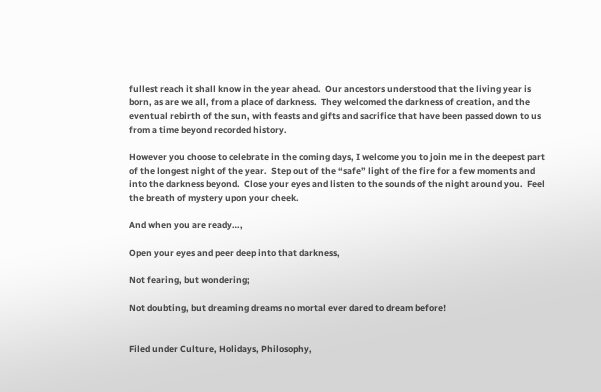fullest reach it shall know in the year ahead.  Our ancestors understood that the living year is born, as are we all, from a place of darkness.  They welcomed the darkness of creation, and the eventual rebirth of the sun, with feasts and gifts and sacrifice that have been passed down to us from a time beyond recorded history.

However you choose to celebrate in the coming days, I welcome you to join me in the deepest part of the longest night of the year.  Step out of the “safe” light of the fire for a few moments and into the darkness beyond.  Close your eyes and listen to the sounds of the night around you.  Feel the breath of mystery upon your cheek.

And when you are ready…,

Open your eyes and peer deep into that darkness,

Not fearing, but wondering;

Not doubting, but dreaming dreams no mortal ever dared to dream before!


Filed under Culture, Holidays, Philosophy,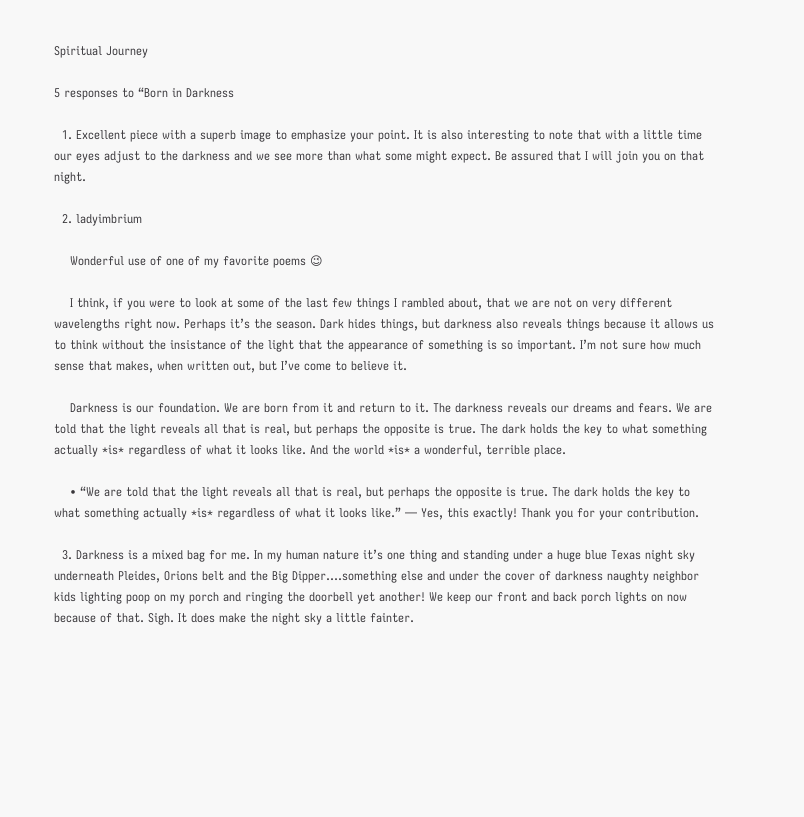Spiritual Journey

5 responses to “Born in Darkness

  1. Excellent piece with a superb image to emphasize your point. It is also interesting to note that with a little time our eyes adjust to the darkness and we see more than what some might expect. Be assured that I will join you on that night.

  2. ladyimbrium

    Wonderful use of one of my favorite poems 😉

    I think, if you were to look at some of the last few things I rambled about, that we are not on very different wavelengths right now. Perhaps it’s the season. Dark hides things, but darkness also reveals things because it allows us to think without the insistance of the light that the appearance of something is so important. I’m not sure how much sense that makes, when written out, but I’ve come to believe it.

    Darkness is our foundation. We are born from it and return to it. The darkness reveals our dreams and fears. We are told that the light reveals all that is real, but perhaps the opposite is true. The dark holds the key to what something actually *is* regardless of what it looks like. And the world *is* a wonderful, terrible place.

    • “We are told that the light reveals all that is real, but perhaps the opposite is true. The dark holds the key to what something actually *is* regardless of what it looks like.” — Yes, this exactly! Thank you for your contribution.

  3. Darkness is a mixed bag for me. In my human nature it’s one thing and standing under a huge blue Texas night sky underneath Pleides, Orions belt and the Big Dipper….something else and under the cover of darkness naughty neighbor kids lighting poop on my porch and ringing the doorbell yet another! We keep our front and back porch lights on now because of that. Sigh. It does make the night sky a little fainter.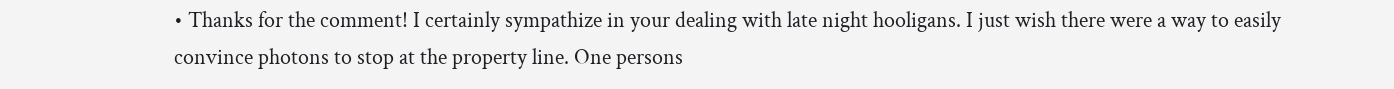• Thanks for the comment! I certainly sympathize in your dealing with late night hooligans. I just wish there were a way to easily convince photons to stop at the property line. One persons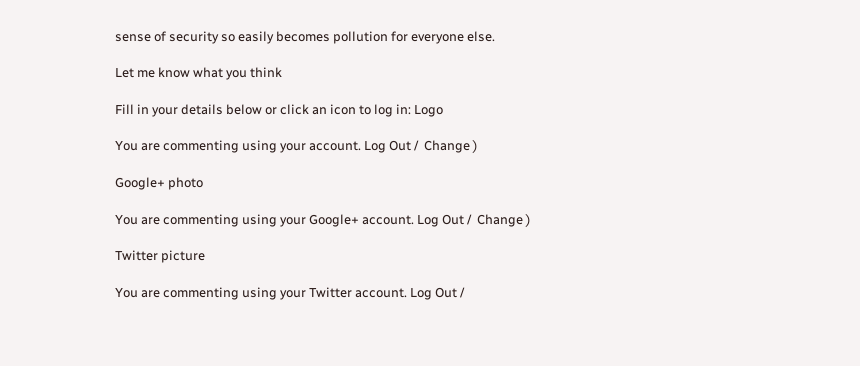sense of security so easily becomes pollution for everyone else.

Let me know what you think

Fill in your details below or click an icon to log in: Logo

You are commenting using your account. Log Out /  Change )

Google+ photo

You are commenting using your Google+ account. Log Out /  Change )

Twitter picture

You are commenting using your Twitter account. Log Out /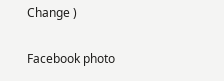Change )

Facebook photo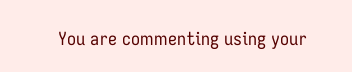You are commenting using your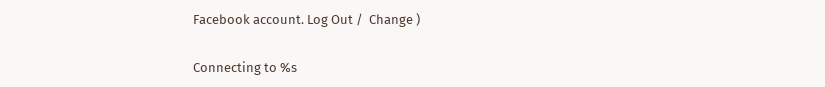Facebook account. Log Out /  Change )


Connecting to %s